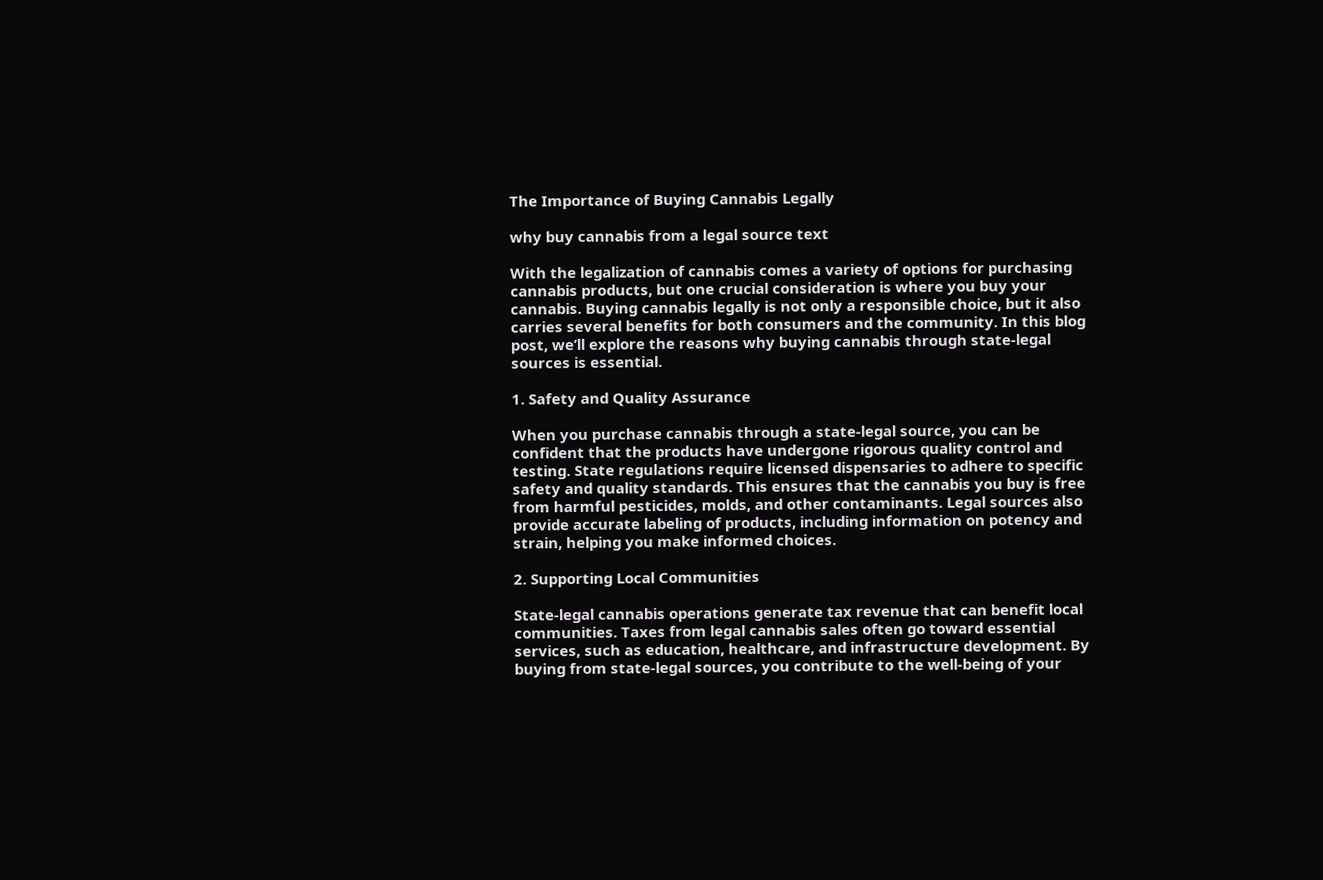The Importance of Buying Cannabis Legally

why buy cannabis from a legal source text

With the legalization of cannabis comes a variety of options for purchasing cannabis products, but one crucial consideration is where you buy your cannabis. Buying cannabis legally is not only a responsible choice, but it also carries several benefits for both consumers and the community. In this blog post, we’ll explore the reasons why buying cannabis through state-legal sources is essential.

1. Safety and Quality Assurance

When you purchase cannabis through a state-legal source, you can be confident that the products have undergone rigorous quality control and testing. State regulations require licensed dispensaries to adhere to specific safety and quality standards. This ensures that the cannabis you buy is free from harmful pesticides, molds, and other contaminants. Legal sources also provide accurate labeling of products, including information on potency and strain, helping you make informed choices.

2. Supporting Local Communities

State-legal cannabis operations generate tax revenue that can benefit local communities. Taxes from legal cannabis sales often go toward essential services, such as education, healthcare, and infrastructure development. By buying from state-legal sources, you contribute to the well-being of your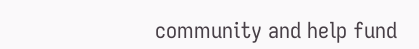community and help fund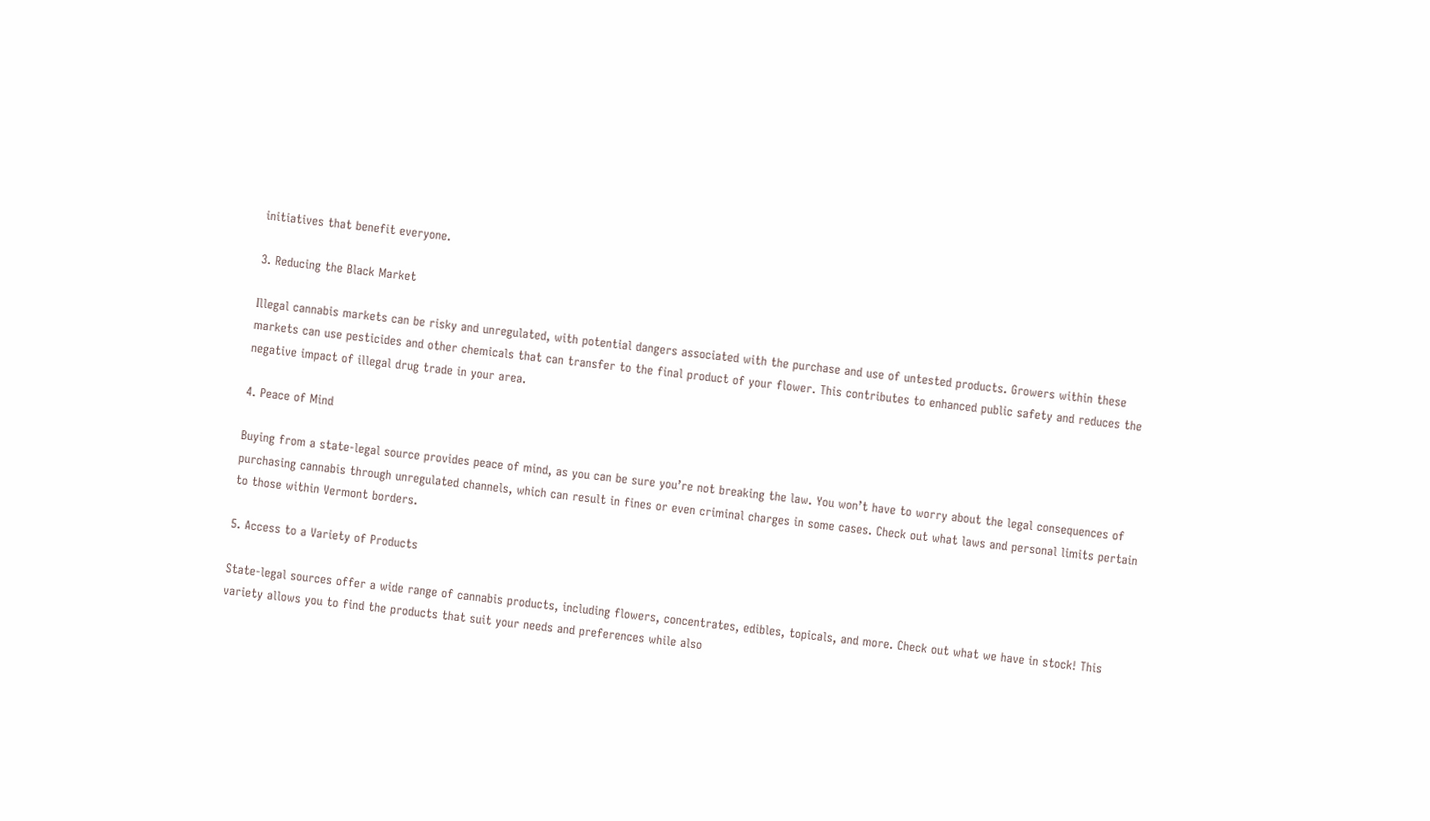initiatives that benefit everyone.

3. Reducing the Black Market

Illegal cannabis markets can be risky and unregulated, with potential dangers associated with the purchase and use of untested products. Growers within these markets can use pesticides and other chemicals that can transfer to the final product of your flower. This contributes to enhanced public safety and reduces the negative impact of illegal drug trade in your area.

4. Peace of Mind

Buying from a state-legal source provides peace of mind, as you can be sure you’re not breaking the law. You won’t have to worry about the legal consequences of purchasing cannabis through unregulated channels, which can result in fines or even criminal charges in some cases. Check out what laws and personal limits pertain to those within Vermont borders.

5. Access to a Variety of Products

State-legal sources offer a wide range of cannabis products, including flowers, concentrates, edibles, topicals, and more. Check out what we have in stock! This variety allows you to find the products that suit your needs and preferences while also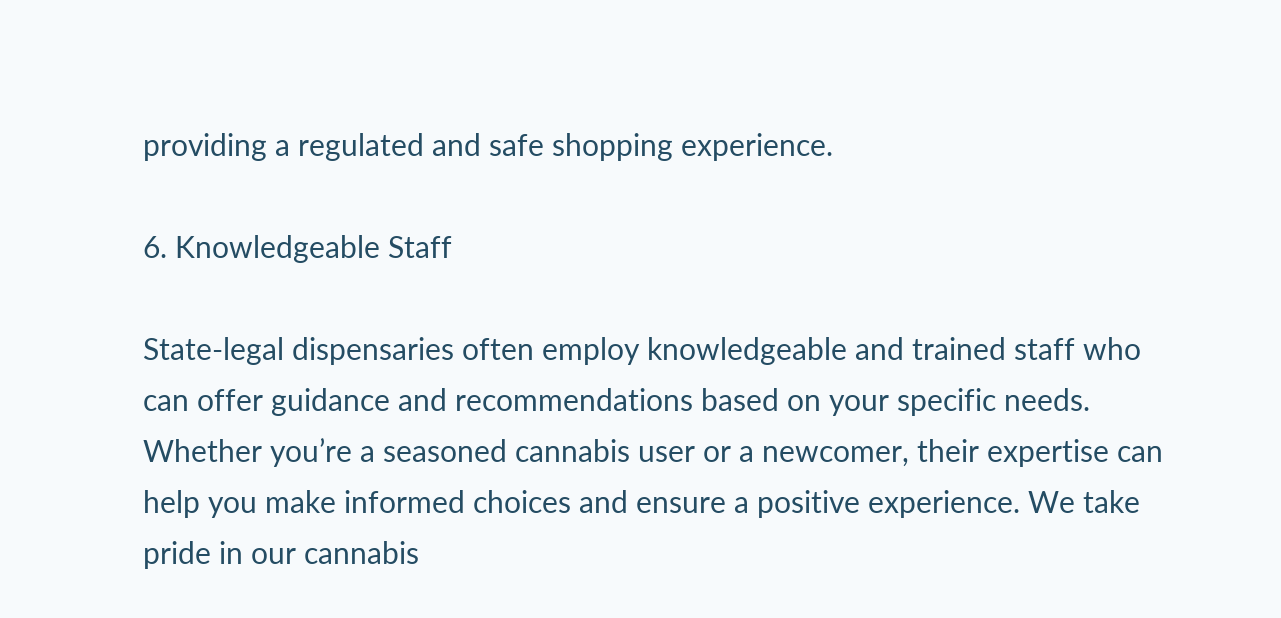providing a regulated and safe shopping experience.

6. Knowledgeable Staff

State-legal dispensaries often employ knowledgeable and trained staff who can offer guidance and recommendations based on your specific needs. Whether you’re a seasoned cannabis user or a newcomer, their expertise can help you make informed choices and ensure a positive experience. We take pride in our cannabis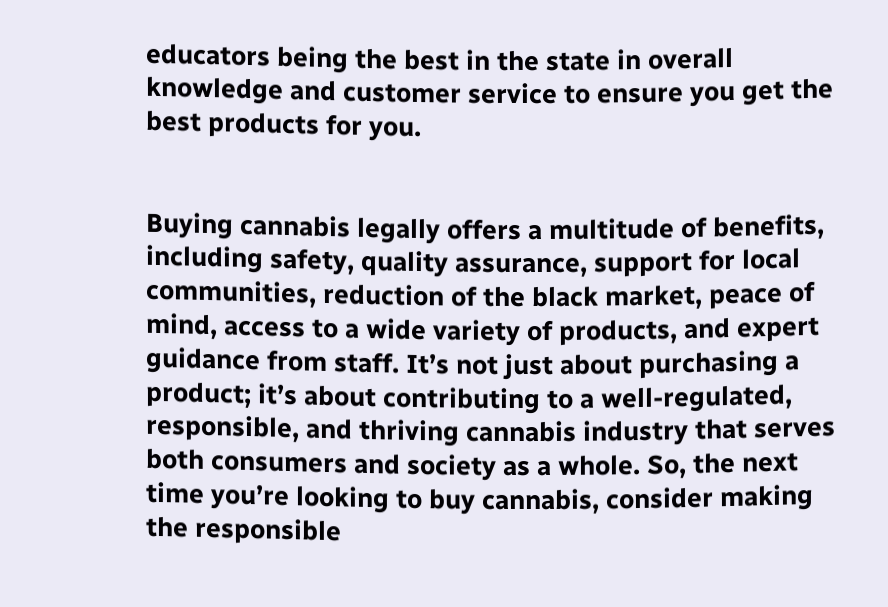educators being the best in the state in overall knowledge and customer service to ensure you get the best products for you.


Buying cannabis legally offers a multitude of benefits, including safety, quality assurance, support for local communities, reduction of the black market, peace of mind, access to a wide variety of products, and expert guidance from staff. It’s not just about purchasing a product; it’s about contributing to a well-regulated, responsible, and thriving cannabis industry that serves both consumers and society as a whole. So, the next time you’re looking to buy cannabis, consider making the responsible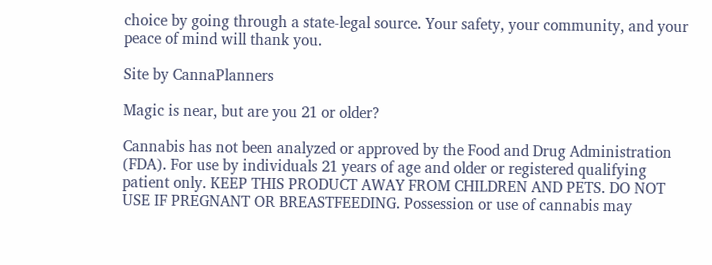choice by going through a state-legal source. Your safety, your community, and your peace of mind will thank you.

Site by CannaPlanners

Magic is near, but are you 21 or older?

Cannabis has not been analyzed or approved by the Food and Drug Administration (FDA). For use by individuals 21 years of age and older or registered qualifying patient only. KEEP THIS PRODUCT AWAY FROM CHILDREN AND PETS. DO NOT USE IF PREGNANT OR BREASTFEEDING. Possession or use of cannabis may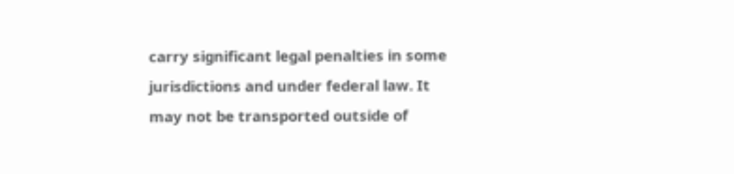carry significant legal penalties in some jurisdictions and under federal law. It may not be transported outside of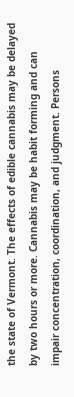the state of Vermont. The effects of edible cannabis may be delayed by two hours or more. Cannabis may be habit forming and can impair concentration, coordination, and judgment. Persons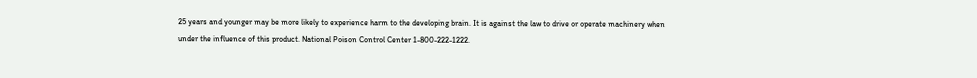25 years and younger may be more likely to experience harm to the developing brain. It is against the law to drive or operate machinery when under the influence of this product. National Poison Control Center 1-800-222-1222.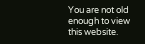You are not old enough to view this website.